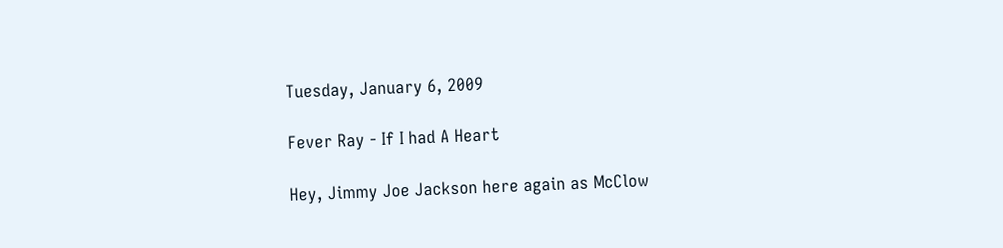Tuesday, January 6, 2009

Fever Ray - If I had A Heart

Hey, Jimmy Joe Jackson here again as McClow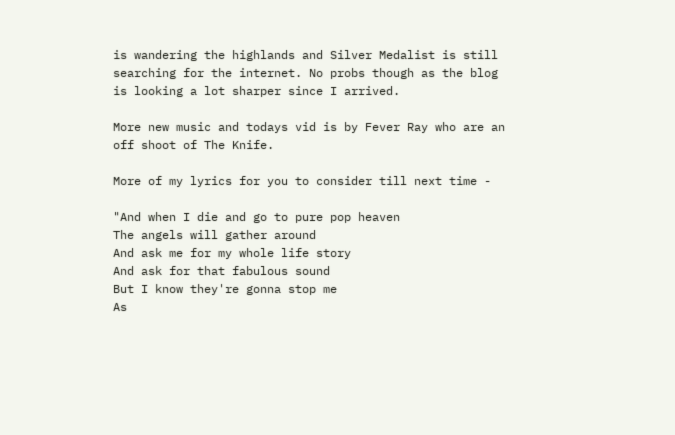is wandering the highlands and Silver Medalist is still searching for the internet. No probs though as the blog is looking a lot sharper since I arrived.

More new music and todays vid is by Fever Ray who are an off shoot of The Knife.

More of my lyrics for you to consider till next time -

"And when I die and go to pure pop heaven
The angels will gather around
And ask me for my whole life story
And ask for that fabulous sound
But I know they're gonna stop me
As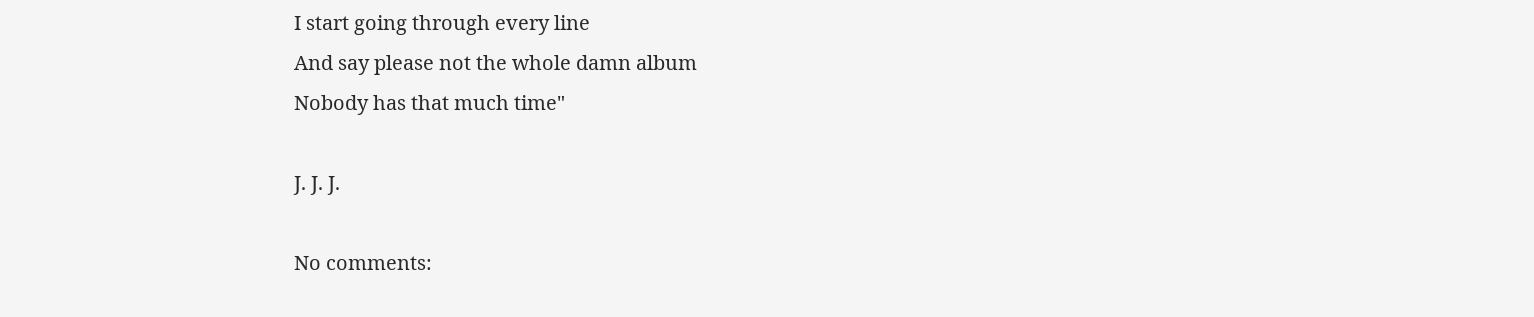I start going through every line
And say please not the whole damn album
Nobody has that much time"

J. J. J.

No comments: